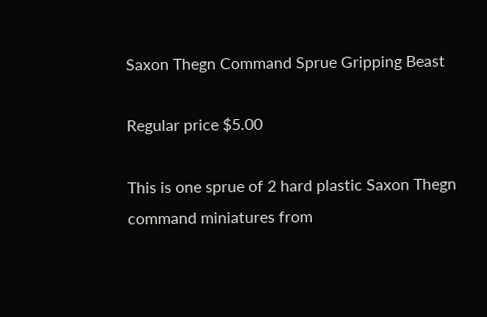Saxon Thegn Command Sprue Gripping Beast

Regular price $5.00

This is one sprue of 2 hard plastic Saxon Thegn command miniatures from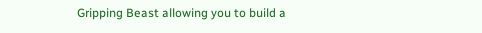Gripping Beast allowing you to build a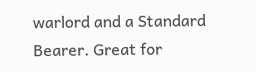warlord and a Standard Bearer. Great for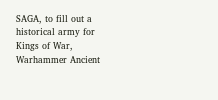SAGA, to fill out a historical army for Kings of War, Warhammer Ancient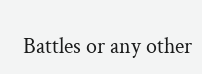Battles or any other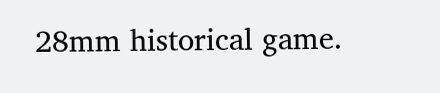28mm historical game.